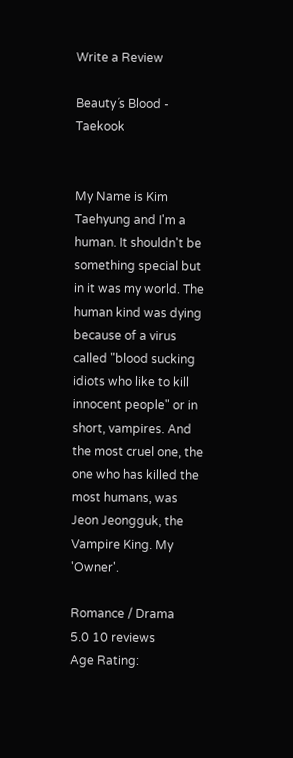Write a Review

Beauty´s Blood - Taekook


My Name is Kim Taehyung and I'm a human. It shouldn't be something special but in it was my world. The human kind was dying because of a virus called "blood sucking idiots who like to kill innocent people" or in short, vampires. And the most cruel one, the one who has killed the most humans, was Jeon Jeongguk, the Vampire King. My 'Owner'.

Romance / Drama
5.0 10 reviews
Age Rating: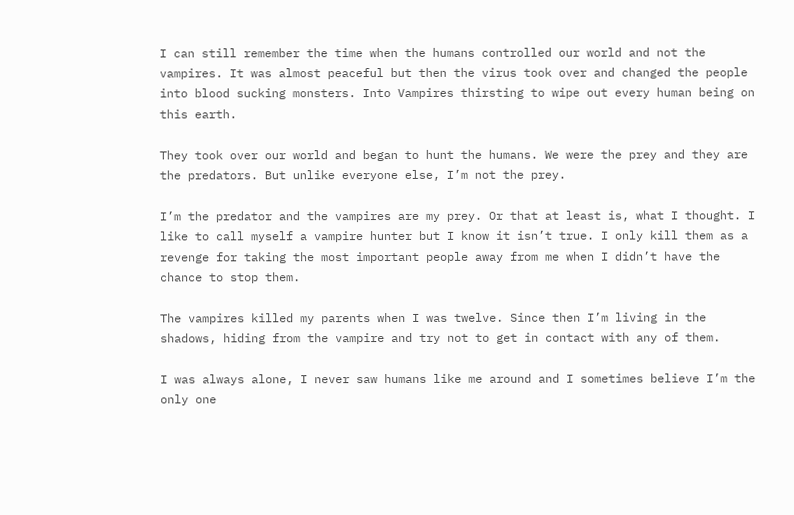I can still remember the time when the humans controlled our world and not the vampires. It was almost peaceful but then the virus took over and changed the people into blood sucking monsters. Into Vampires thirsting to wipe out every human being on this earth.

They took over our world and began to hunt the humans. We were the prey and they are the predators. But unlike everyone else, I’m not the prey.

I’m the predator and the vampires are my prey. Or that at least is, what I thought. I like to call myself a vampire hunter but I know it isn’t true. I only kill them as a revenge for taking the most important people away from me when I didn’t have the chance to stop them.

The vampires killed my parents when I was twelve. Since then I’m living in the shadows, hiding from the vampire and try not to get in contact with any of them.

I was always alone, I never saw humans like me around and I sometimes believe I’m the only one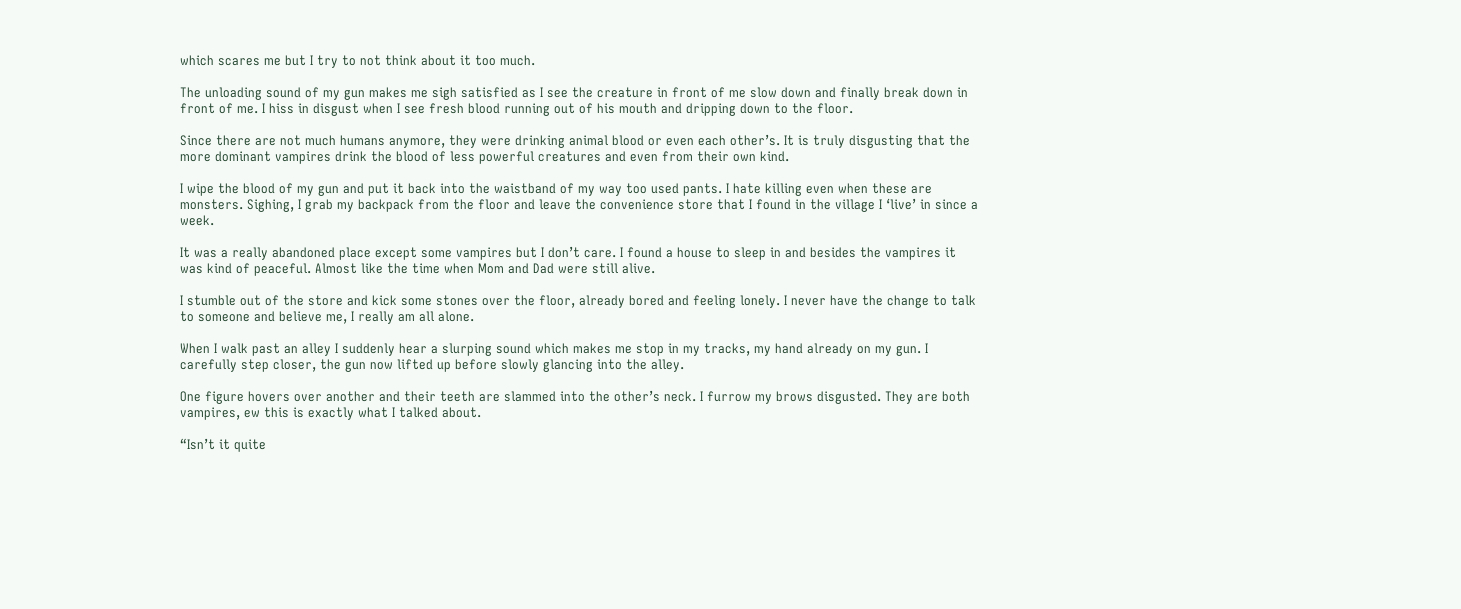which scares me but I try to not think about it too much.

The unloading sound of my gun makes me sigh satisfied as I see the creature in front of me slow down and finally break down in front of me. I hiss in disgust when I see fresh blood running out of his mouth and dripping down to the floor.

Since there are not much humans anymore, they were drinking animal blood or even each other’s. It is truly disgusting that the more dominant vampires drink the blood of less powerful creatures and even from their own kind.

I wipe the blood of my gun and put it back into the waistband of my way too used pants. I hate killing even when these are monsters. Sighing, I grab my backpack from the floor and leave the convenience store that I found in the village I ‘live’ in since a week.

It was a really abandoned place except some vampires but I don’t care. I found a house to sleep in and besides the vampires it was kind of peaceful. Almost like the time when Mom and Dad were still alive.

I stumble out of the store and kick some stones over the floor, already bored and feeling lonely. I never have the change to talk to someone and believe me, I really am all alone.

When I walk past an alley I suddenly hear a slurping sound which makes me stop in my tracks, my hand already on my gun. I carefully step closer, the gun now lifted up before slowly glancing into the alley.

One figure hovers over another and their teeth are slammed into the other’s neck. I furrow my brows disgusted. They are both vampires, ew this is exactly what I talked about.

“Isn’t it quite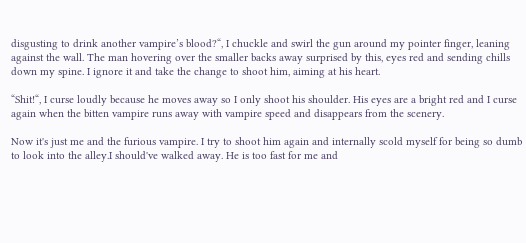disgusting to drink another vampire’s blood?“, I chuckle and swirl the gun around my pointer finger, leaning against the wall. The man hovering over the smaller backs away surprised by this, eyes red and sending chills down my spine. I ignore it and take the change to shoot him, aiming at his heart.

“Shit!“, I curse loudly because he moves away so I only shoot his shoulder. His eyes are a bright red and I curse again when the bitten vampire runs away with vampire speed and disappears from the scenery.

Now it's just me and the furious vampire. I try to shoot him again and internally scold myself for being so dumb to look into the alley.I should've walked away. He is too fast for me and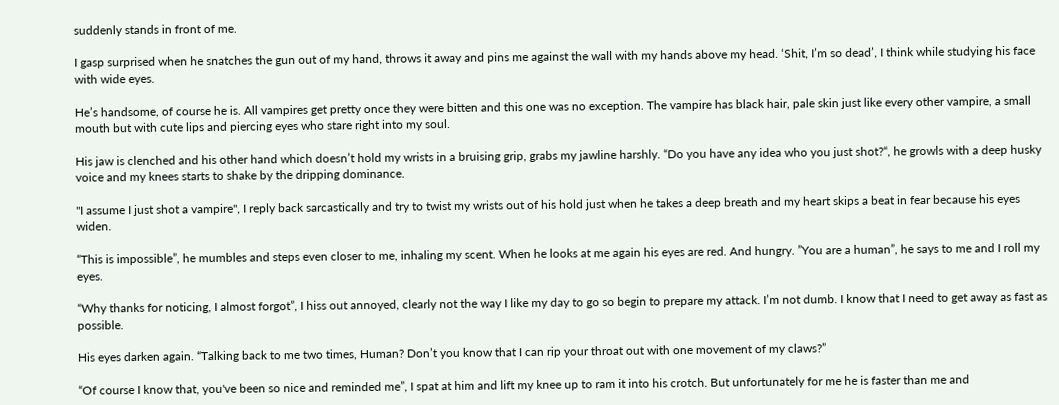suddenly stands in front of me.

I gasp surprised when he snatches the gun out of my hand, throws it away and pins me against the wall with my hands above my head. ‘Shit, I’m so dead’, I think while studying his face with wide eyes.

He’s handsome, of course he is. All vampires get pretty once they were bitten and this one was no exception. The vampire has black hair, pale skin just like every other vampire, a small mouth but with cute lips and piercing eyes who stare right into my soul.

His jaw is clenched and his other hand which doesn’t hold my wrists in a bruising grip, grabs my jawline harshly. “Do you have any idea who you just shot?“, he growls with a deep husky voice and my knees starts to shake by the dripping dominance.

"I assume I just shot a vampire", I reply back sarcastically and try to twist my wrists out of his hold just when he takes a deep breath and my heart skips a beat in fear because his eyes widen.

“This is impossible”, he mumbles and steps even closer to me, inhaling my scent. When he looks at me again his eyes are red. And hungry. ”You are a human”, he says to me and I roll my eyes.

“Why thanks for noticing, I almost forgot”, I hiss out annoyed, clearly not the way I like my day to go so begin to prepare my attack. I’m not dumb. I know that I need to get away as fast as possible.

His eyes darken again. “Talking back to me two times, Human? Don’t you know that I can rip your throat out with one movement of my claws?”

“Of course I know that, you've been so nice and reminded me”, I spat at him and lift my knee up to ram it into his crotch. But unfortunately for me he is faster than me and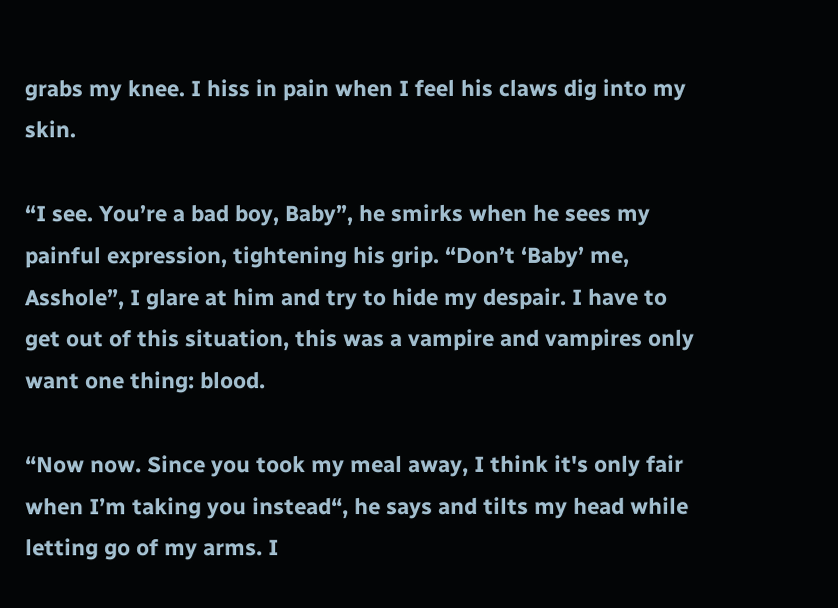grabs my knee. I hiss in pain when I feel his claws dig into my skin.

“I see. You’re a bad boy, Baby”, he smirks when he sees my painful expression, tightening his grip. “Don’t ‘Baby’ me, Asshole”, I glare at him and try to hide my despair. I have to get out of this situation, this was a vampire and vampires only want one thing: blood.

“Now now. Since you took my meal away, I think it's only fair when I’m taking you instead“, he says and tilts my head while letting go of my arms. I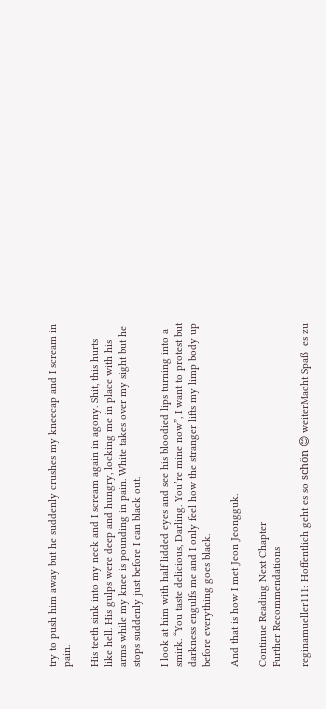try to push him away but he suddenly crushes my kneecap and I scream in pain.

His teeth sink into my neck and I scream again in agony. Shit, this hurts like hell. His gulps were deep and hungry, locking me in place with his arms while my knee is pounding in pain. White takes over my sight but he stops suddenly just before I can black out.

I look at him with half lidded eyes and see his bloodied lips turning into a smirk. “You taste delicious, Darling. You’re mine now”, I want to protest but darkness engulfs me and I only feel how the stranger lifts my limp body up before everything goes black.

And that is how I met Jeon Jeongguk.

Continue Reading Next Chapter
Further Recommendations

reginamueller111: Hoffentlich geht es so schön 😊 weiterMacht Spaß  es zu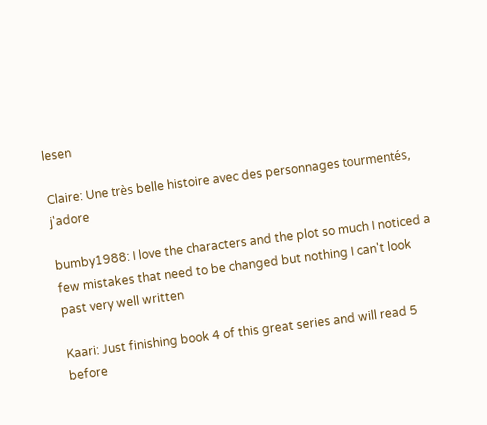lesen

Claire: Une très belle histoire avec des personnages tourmentés, j'adore

bumby1988: I love the characters and the plot so much I noticed a few mistakes that need to be changed but nothing I can't look past very well written

Kaari: Just finishing book 4 of this great series and will read 5 before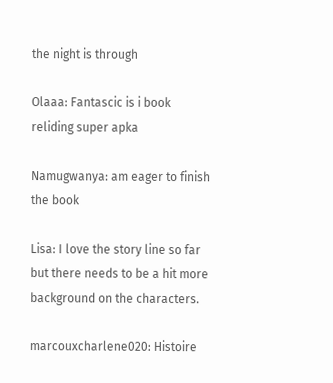the night is through

Olaaa: Fantascic is i book reliding super apka

Namugwanya: am eager to finish the book

Lisa: I love the story line so far but there needs to be a hit more background on the characters.

marcouxcharlene020: Histoire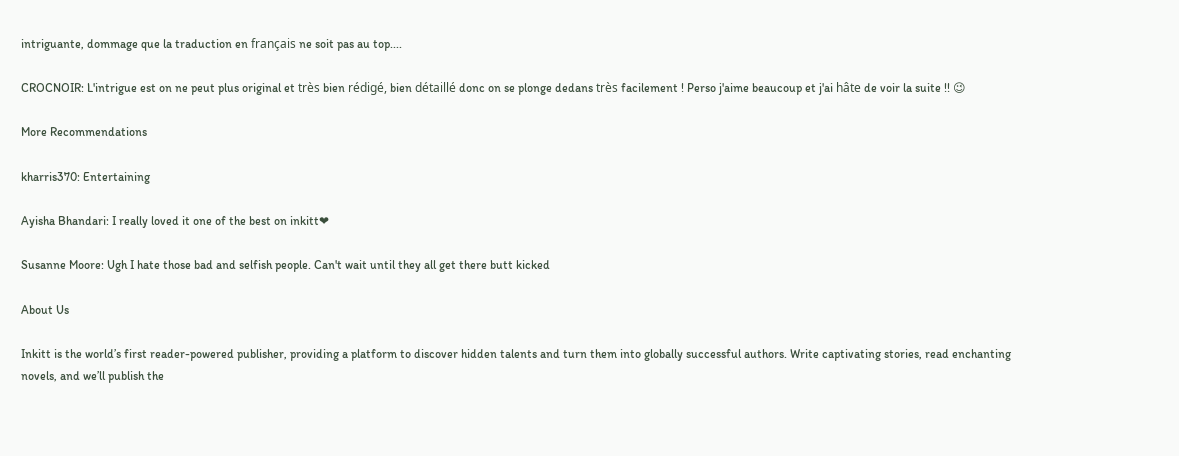intriguante, dommage que la traduction en français ne soit pas au top....

CROCNOIR: L'intrigue est on ne peut plus original et très bien rédigé, bien détaillé donc on se plonge dedans très facilement ! Perso j'aime beaucoup et j'ai hâte de voir la suite !! 😉

More Recommendations

kharris370: Entertaining

Ayisha Bhandari: I really loved it one of the best on inkitt❤

Susanne Moore: Ugh I hate those bad and selfish people. Can't wait until they all get there butt kicked

About Us

Inkitt is the world’s first reader-powered publisher, providing a platform to discover hidden talents and turn them into globally successful authors. Write captivating stories, read enchanting novels, and we’ll publish the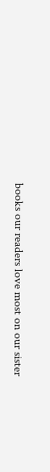books our readers love most on our sister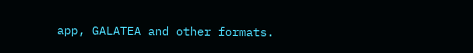app, GALATEA and other formats.